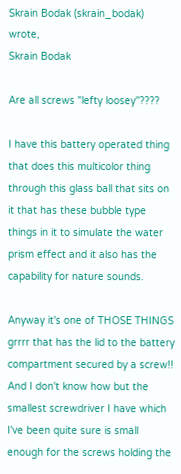Skrain Bodak (skrain_bodak) wrote,
Skrain Bodak

Are all screws "lefty loosey"????

I have this battery operated thing that does this multicolor thing through this glass ball that sits on it that has these bubble type things in it to simulate the water prism effect and it also has the capability for nature sounds.

Anyway it's one of THOSE THINGS grrrr that has the lid to the battery compartment secured by a screw!! And I don't know how but the smallest screwdriver I have which I've been quite sure is small enough for the screws holding the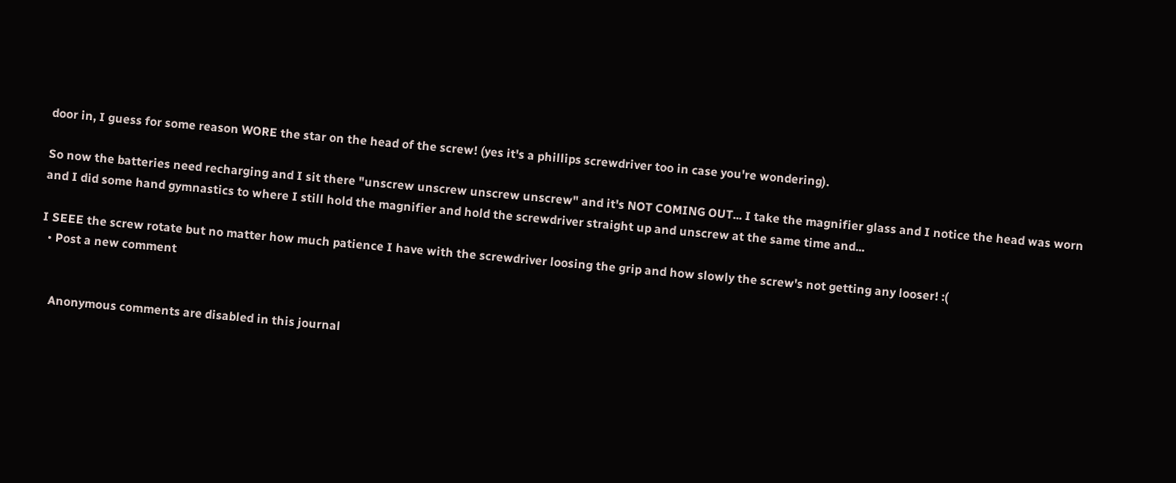door in, I guess for some reason WORE the star on the head of the screw! (yes it's a phillips screwdriver too in case you're wondering).

So now the batteries need recharging and I sit there "unscrew unscrew unscrew unscrew" and it's NOT COMING OUT... I take the magnifier glass and I notice the head was worn and I did some hand gymnastics to where I still hold the magnifier and hold the screwdriver straight up and unscrew at the same time and...

I SEEE the screw rotate but no matter how much patience I have with the screwdriver loosing the grip and how slowly the screw's not getting any looser! :(
  • Post a new comment


    Anonymous comments are disabled in this journal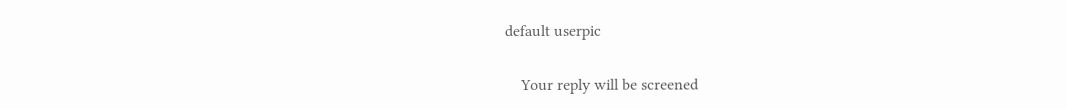default userpic

    Your reply will be screened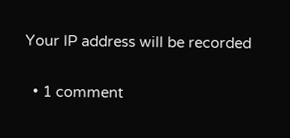Your IP address will be recorded

  • 1 comment